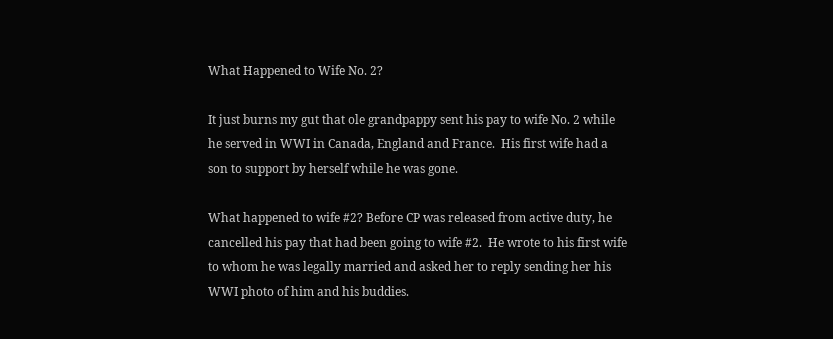What Happened to Wife No. 2?

It just burns my gut that ole grandpappy sent his pay to wife No. 2 while he served in WWI in Canada, England and France.  His first wife had a son to support by herself while he was gone.

What happened to wife #2? Before CP was released from active duty, he cancelled his pay that had been going to wife #2.  He wrote to his first wife to whom he was legally married and asked her to reply sending her his WWI photo of him and his buddies.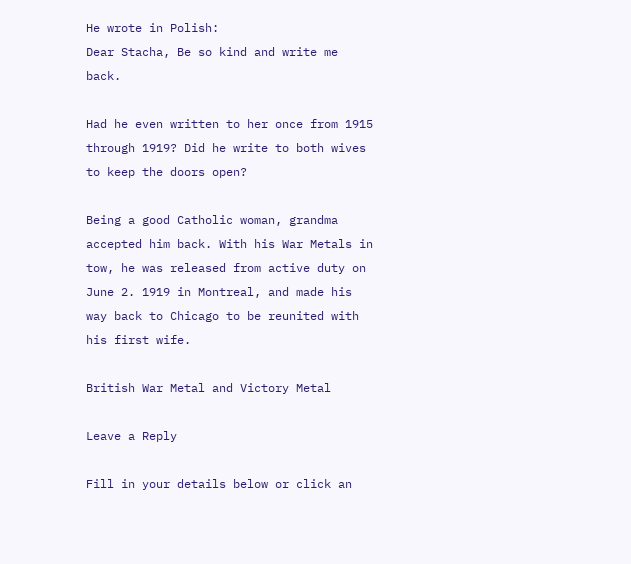He wrote in Polish:
Dear Stacha, Be so kind and write me back.

Had he even written to her once from 1915 through 1919? Did he write to both wives to keep the doors open?

Being a good Catholic woman, grandma accepted him back. With his War Metals in tow, he was released from active duty on June 2. 1919 in Montreal, and made his way back to Chicago to be reunited with his first wife.

British War Metal and Victory Metal

Leave a Reply

Fill in your details below or click an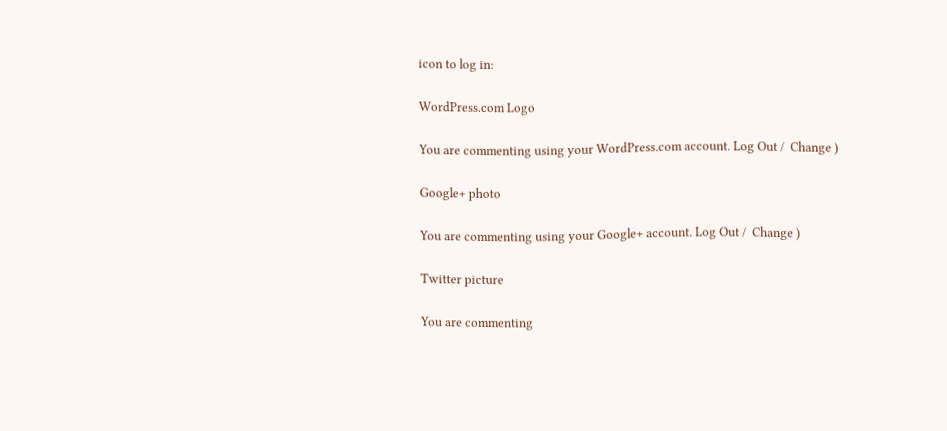icon to log in:

WordPress.com Logo

You are commenting using your WordPress.com account. Log Out /  Change )

Google+ photo

You are commenting using your Google+ account. Log Out /  Change )

Twitter picture

You are commenting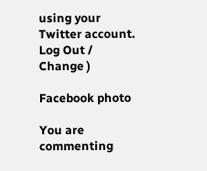using your Twitter account. Log Out /  Change )

Facebook photo

You are commenting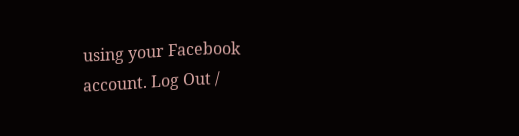using your Facebook account. Log Out /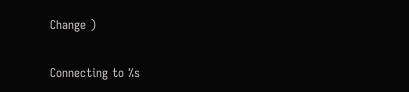Change )


Connecting to %s